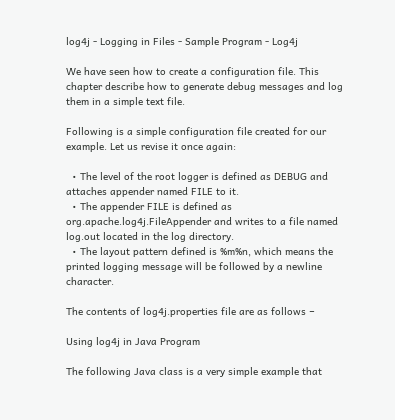log4j - Logging in Files - Sample Program - Log4j

We have seen how to create a configuration file. This chapter describe how to generate debug messages and log them in a simple text file.

Following is a simple configuration file created for our example. Let us revise it once again:

  • The level of the root logger is defined as DEBUG and attaches appender named FILE to it.
  • The appender FILE is defined as org.apache.log4j.FileAppender and writes to a file named log.out located in the log directory.
  • The layout pattern defined is %m%n, which means the printed logging message will be followed by a newline character.

The contents of log4j.properties file are as follows −

Using log4j in Java Program

The following Java class is a very simple example that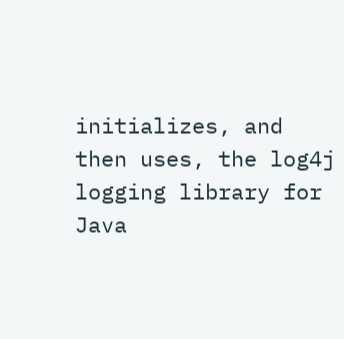initializes, and then uses, the log4j logging library for Java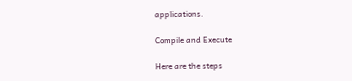applications.

Compile and Execute

Here are the steps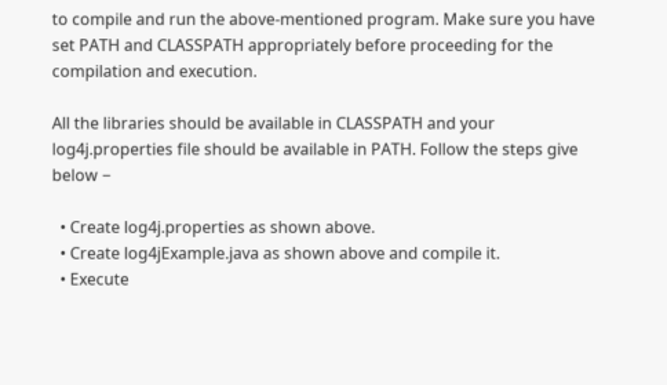to compile and run the above-mentioned program. Make sure you have set PATH and CLASSPATH appropriately before proceeding for the compilation and execution.

All the libraries should be available in CLASSPATH and your log4j.properties file should be available in PATH. Follow the steps give below −

  • Create log4j.properties as shown above.
  • Create log4jExample.java as shown above and compile it.
  • Execute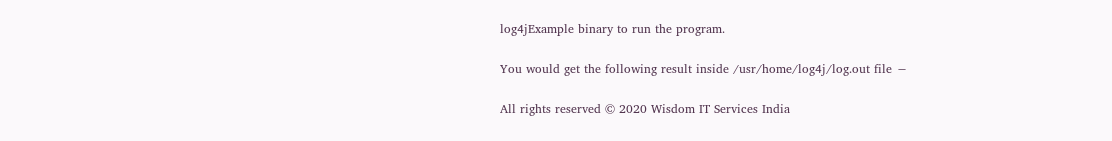log4jExample binary to run the program.

You would get the following result inside /usr/home/log4j/log.out file −

All rights reserved © 2020 Wisdom IT Services India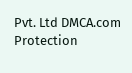Pvt. Ltd DMCA.com Protection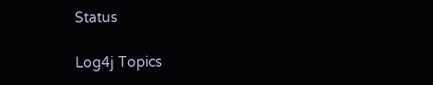Status

Log4j Topics